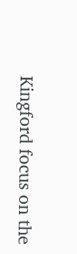Kingford focus on the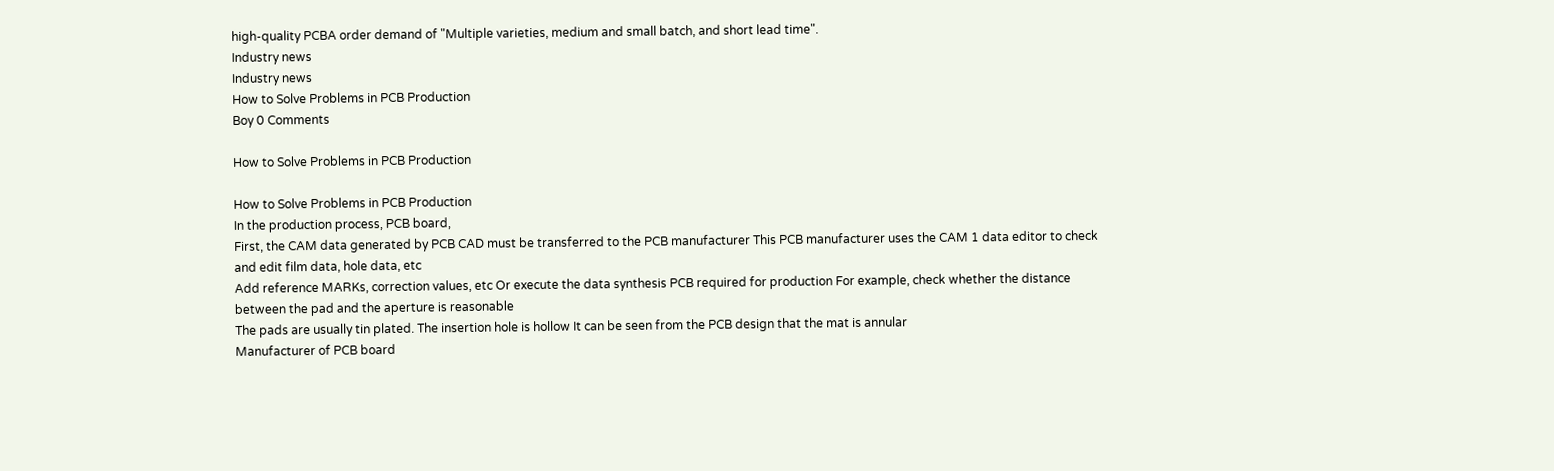high-quality PCBA order demand of "Multiple varieties, medium and small batch, and short lead time".
Industry news
Industry news
How to Solve Problems in PCB Production
Boy 0 Comments

How to Solve Problems in PCB Production

How to Solve Problems in PCB Production
In the production process, PCB board,
First, the CAM data generated by PCB CAD must be transferred to the PCB manufacturer This PCB manufacturer uses the CAM 1 data editor to check and edit film data, hole data, etc
Add reference MARKs, correction values, etc Or execute the data synthesis PCB required for production For example, check whether the distance between the pad and the aperture is reasonable
The pads are usually tin plated. The insertion hole is hollow It can be seen from the PCB design that the mat is annular
Manufacturer of PCB board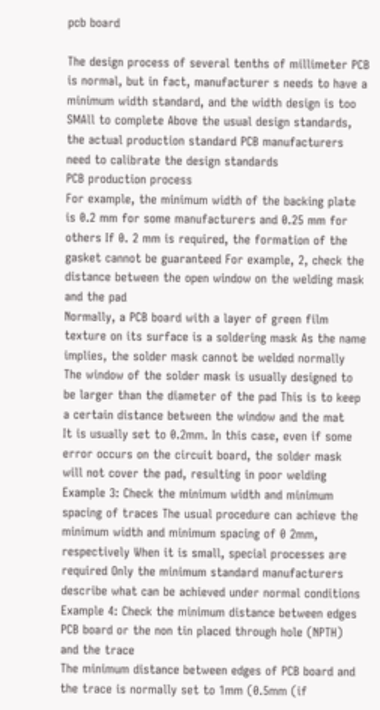pcb board

The design process of several tenths of millimeter PCB is normal, but in fact, manufacturer s needs to have a minimum width standard, and the width design is too SMAll to complete Above the usual design standards, the actual production standard PCB manufacturers need to calibrate the design standards
PCB production process
For example, the minimum width of the backing plate is 0.2 mm for some manufacturers and 0.25 mm for others If 0. 2 mm is required, the formation of the gasket cannot be guaranteed For example, 2, check the distance between the open window on the welding mask and the pad
Normally, a PCB board with a layer of green film texture on its surface is a soldering mask As the name implies, the solder mask cannot be welded normally
The window of the solder mask is usually designed to be larger than the diameter of the pad This is to keep a certain distance between the window and the mat
It is usually set to 0.2mm. In this case, even if some error occurs on the circuit board, the solder mask will not cover the pad, resulting in poor welding Example 3: Check the minimum width and minimum spacing of traces The usual procedure can achieve the minimum width and minimum spacing of 0 2mm, respectively When it is small, special processes are required Only the minimum standard manufacturers describe what can be achieved under normal conditions Example 4: Check the minimum distance between edges PCB board or the non tin placed through hole (NPTH) and the trace
The minimum distance between edges of PCB board and the trace is normally set to 1mm (0.5mm (if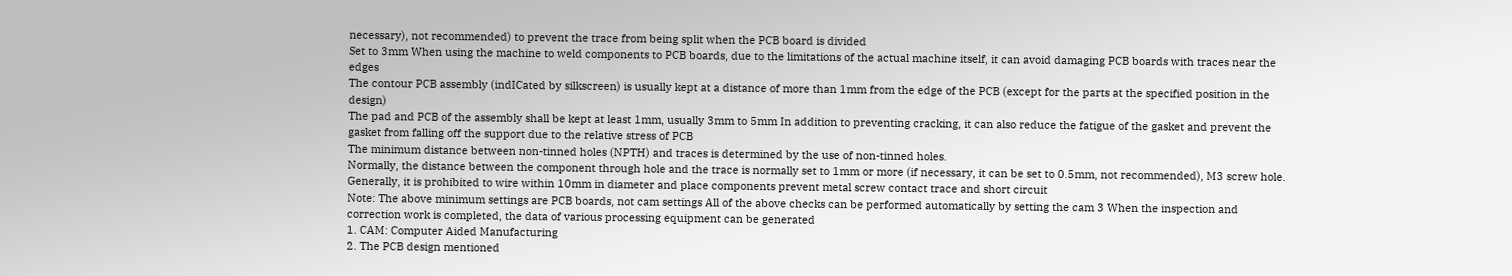necessary), not recommended) to prevent the trace from being split when the PCB board is divided
Set to 3mm When using the machine to weld components to PCB boards, due to the limitations of the actual machine itself, it can avoid damaging PCB boards with traces near the edges
The contour PCB assembly (indICated by silkscreen) is usually kept at a distance of more than 1mm from the edge of the PCB (except for the parts at the specified position in the design)
The pad and PCB of the assembly shall be kept at least 1mm, usually 3mm to 5mm In addition to preventing cracking, it can also reduce the fatigue of the gasket and prevent the gasket from falling off the support due to the relative stress of PCB
The minimum distance between non-tinned holes (NPTH) and traces is determined by the use of non-tinned holes.
Normally, the distance between the component through hole and the trace is normally set to 1mm or more (if necessary, it can be set to 0.5mm, not recommended), M3 screw hole. Generally, it is prohibited to wire within 10mm in diameter and place components prevent metal screw contact trace and short circuit
Note: The above minimum settings are PCB boards, not cam settings All of the above checks can be performed automatically by setting the cam 3 When the inspection and correction work is completed, the data of various processing equipment can be generated
1. CAM: Computer Aided Manufacturing
2. The PCB design mentioned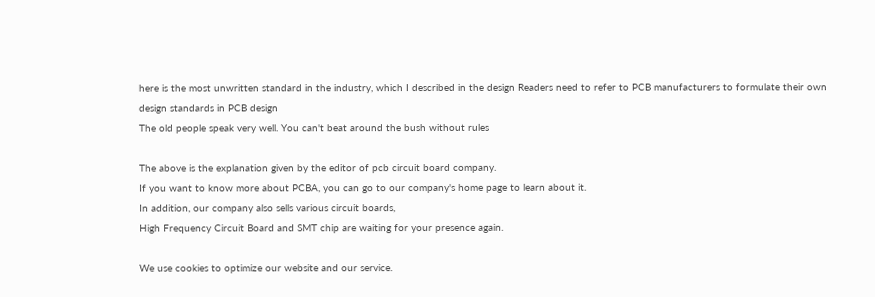here is the most unwritten standard in the industry, which I described in the design Readers need to refer to PCB manufacturers to formulate their own design standards in PCB design
The old people speak very well. You can't beat around the bush without rules

The above is the explanation given by the editor of pcb circuit board company.
If you want to know more about PCBA, you can go to our company's home page to learn about it.
In addition, our company also sells various circuit boards,
High Frequency Circuit Board and SMT chip are waiting for your presence again.

We use cookies to optimize our website and our service.